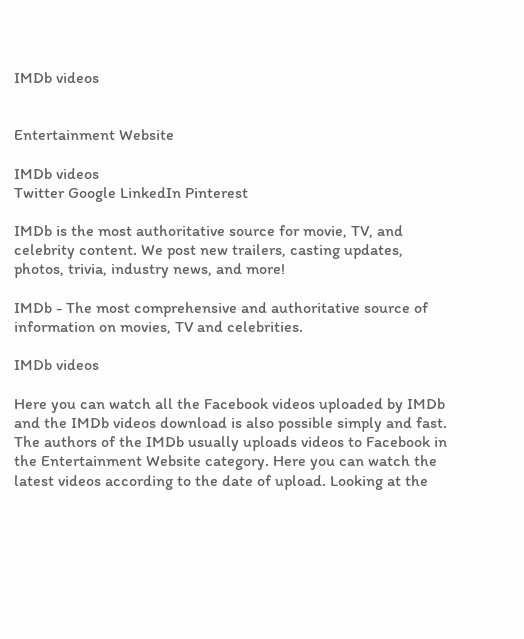IMDb videos


Entertainment Website

IMDb videos
Twitter Google LinkedIn Pinterest

IMDb is the most authoritative source for movie, TV, and celebrity content. We post new trailers, casting updates, photos, trivia, industry news, and more!

IMDb - The most comprehensive and authoritative source of information on movies, TV and celebrities.

IMDb videos

Here you can watch all the Facebook videos uploaded by IMDb and the IMDb videos download is also possible simply and fast. The authors of the IMDb usually uploads videos to Facebook in the Entertainment Website category. Here you can watch the latest videos according to the date of upload. Looking at the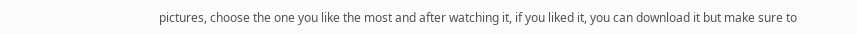pictures, choose the one you like the most and after watching it, if you liked it, you can download it but make sure to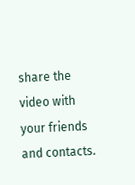share the video with your friends and contacts.